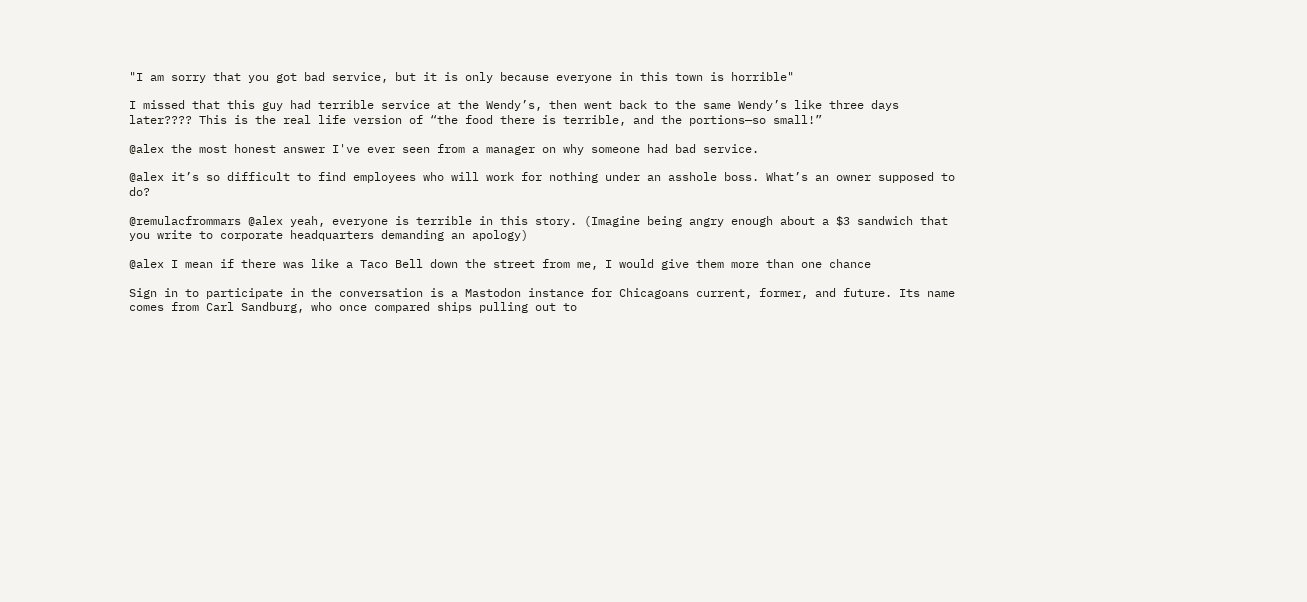"I am sorry that you got bad service, but it is only because everyone in this town is horrible"

I missed that this guy had terrible service at the Wendy’s, then went back to the same Wendy’s like three days later???? This is the real life version of “the food there is terrible, and the portions—so small!”

@alex the most honest answer I've ever seen from a manager on why someone had bad service.

@alex it’s so difficult to find employees who will work for nothing under an asshole boss. What’s an owner supposed to do?

@remulacfrommars @alex yeah, everyone is terrible in this story. (Imagine being angry enough about a $3 sandwich that you write to corporate headquarters demanding an apology)

@alex I mean if there was like a Taco Bell down the street from me, I would give them more than one chance

Sign in to participate in the conversation is a Mastodon instance for Chicagoans current, former, and future. Its name comes from Carl Sandburg, who once compared ships pulling out to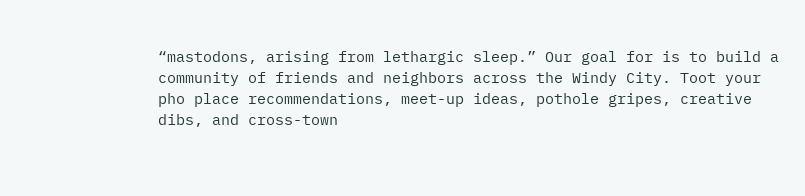“mastodons, arising from lethargic sleep.” Our goal for is to build a community of friends and neighbors across the Windy City. Toot your pho place recommendations, meet-up ideas, pothole gripes, creative dibs, and cross-town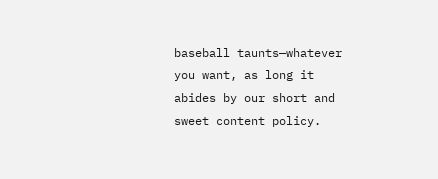baseball taunts—whatever you want, as long it abides by our short and sweet content policy.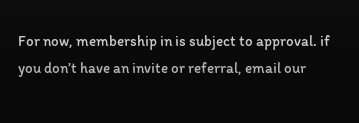For now, membership in is subject to approval. if you don’t have an invite or referral, email our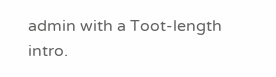admin with a Toot-length intro.